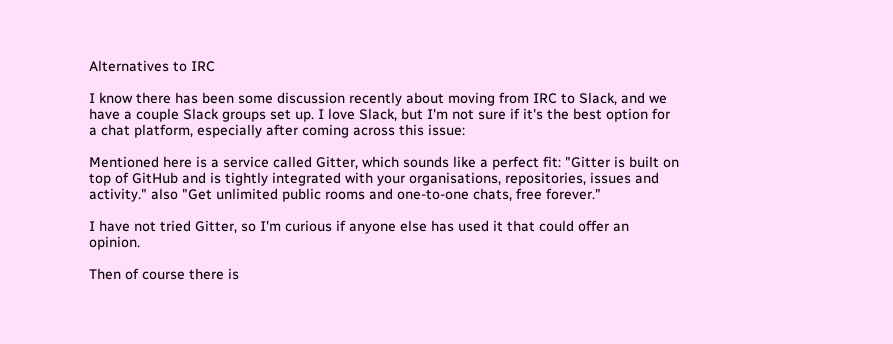Alternatives to IRC

I know there has been some discussion recently about moving from IRC to Slack, and we have a couple Slack groups set up. I love Slack, but I'm not sure if it's the best option for a chat platform, especially after coming across this issue:

Mentioned here is a service called Gitter, which sounds like a perfect fit: "Gitter is built on top of GitHub and is tightly integrated with your organisations, repositories, issues and activity." also "Get unlimited public rooms and one-to-one chats, free forever."

I have not tried Gitter, so I'm curious if anyone else has used it that could offer an opinion.

Then of course there is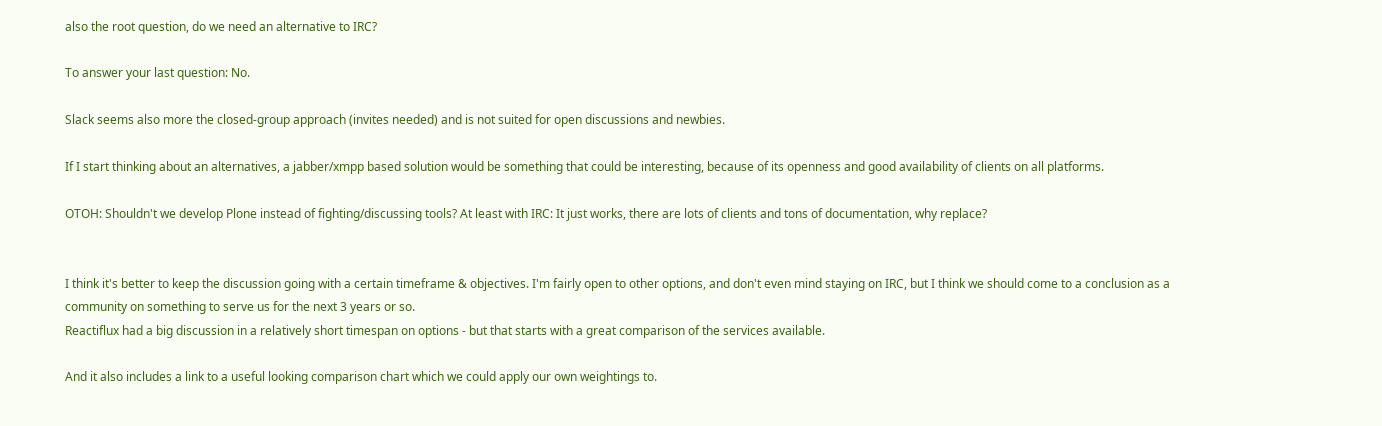also the root question, do we need an alternative to IRC?

To answer your last question: No.

Slack seems also more the closed-group approach (invites needed) and is not suited for open discussions and newbies.

If I start thinking about an alternatives, a jabber/xmpp based solution would be something that could be interesting, because of its openness and good availability of clients on all platforms.

OTOH: Shouldn't we develop Plone instead of fighting/discussing tools? At least with IRC: It just works, there are lots of clients and tons of documentation, why replace?


I think it's better to keep the discussion going with a certain timeframe & objectives. I'm fairly open to other options, and don't even mind staying on IRC, but I think we should come to a conclusion as a community on something to serve us for the next 3 years or so.
Reactiflux had a big discussion in a relatively short timespan on options - but that starts with a great comparison of the services available.

And it also includes a link to a useful looking comparison chart which we could apply our own weightings to.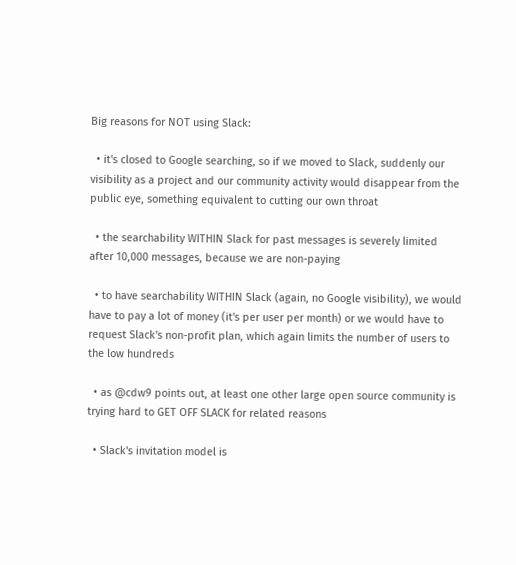Big reasons for NOT using Slack:

  • it's closed to Google searching, so if we moved to Slack, suddenly our visibility as a project and our community activity would disappear from the public eye, something equivalent to cutting our own throat

  • the searchability WITHIN Slack for past messages is severely limited after 10,000 messages, because we are non-paying

  • to have searchability WITHIN Slack (again, no Google visibility), we would have to pay a lot of money (it's per user per month) or we would have to request Slack's non-profit plan, which again limits the number of users to the low hundreds

  • as @cdw9 points out, at least one other large open source community is trying hard to GET OFF SLACK for related reasons

  • Slack's invitation model is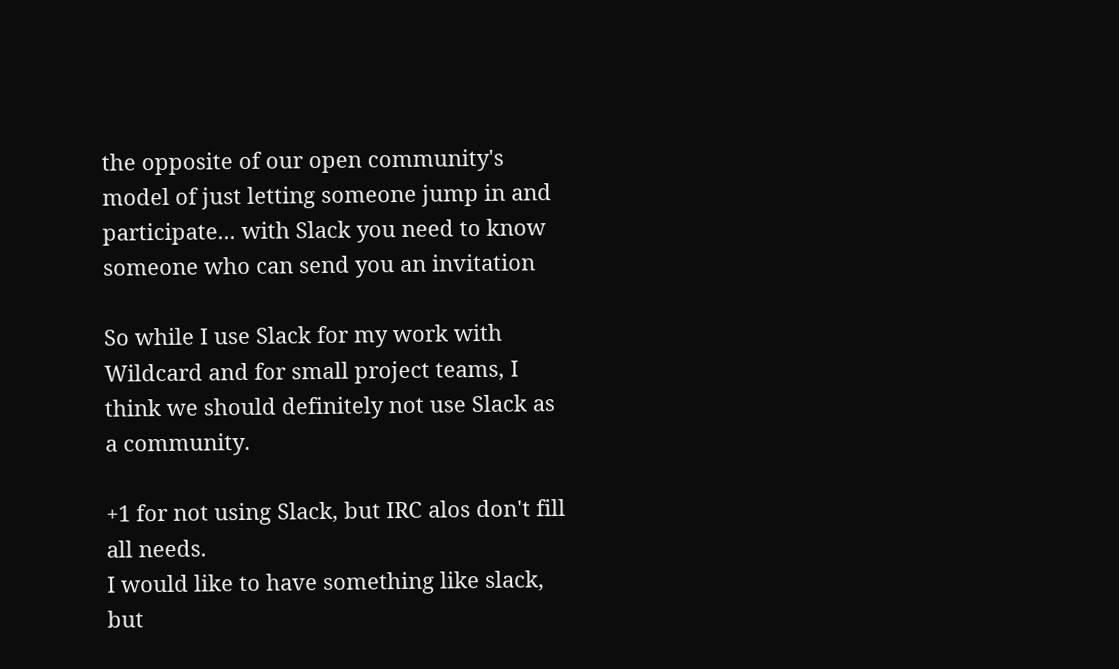the opposite of our open community's model of just letting someone jump in and participate... with Slack you need to know someone who can send you an invitation

So while I use Slack for my work with Wildcard and for small project teams, I think we should definitely not use Slack as a community.

+1 for not using Slack, but IRC alos don't fill all needs.
I would like to have something like slack, but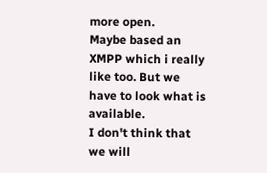more open.
Maybe based an XMPP which i really like too. But we have to look what is available.
I don't think that we will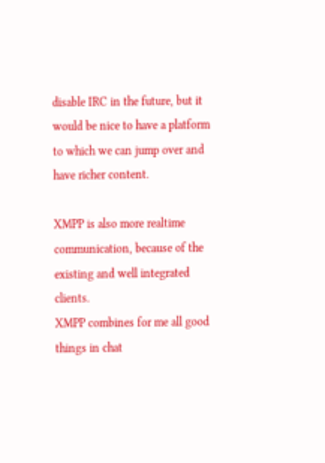disable IRC in the future, but it would be nice to have a platform to which we can jump over and have richer content.

XMPP is also more realtime communication, because of the existing and well integrated clients.
XMPP combines for me all good things in chat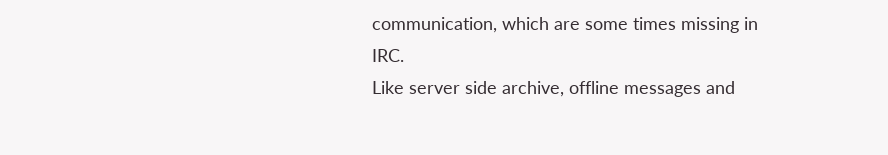communication, which are some times missing in IRC.
Like server side archive, offline messages and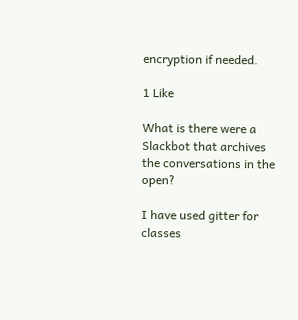encryption if needed.

1 Like

What is there were a Slackbot that archives the conversations in the open?

I have used gitter for classes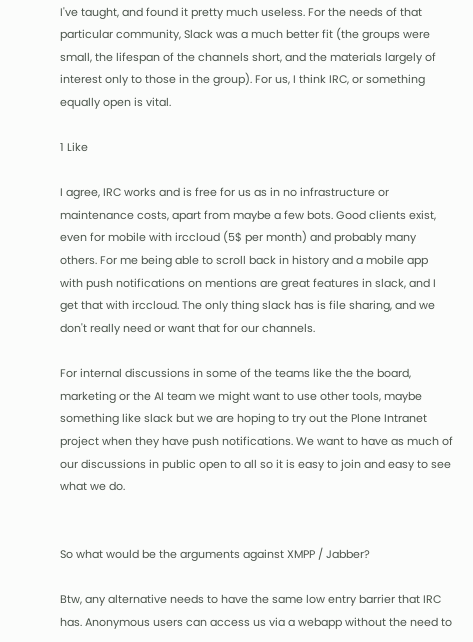I've taught, and found it pretty much useless. For the needs of that particular community, Slack was a much better fit (the groups were small, the lifespan of the channels short, and the materials largely of interest only to those in the group). For us, I think IRC, or something equally open is vital.

1 Like

I agree, IRC works and is free for us as in no infrastructure or maintenance costs, apart from maybe a few bots. Good clients exist, even for mobile with irccloud (5$ per month) and probably many others. For me being able to scroll back in history and a mobile app with push notifications on mentions are great features in slack, and I get that with irccloud. The only thing slack has is file sharing, and we don't really need or want that for our channels.

For internal discussions in some of the teams like the the board, marketing or the AI team we might want to use other tools, maybe something like slack but we are hoping to try out the Plone Intranet project when they have push notifications. We want to have as much of our discussions in public open to all so it is easy to join and easy to see what we do.


So what would be the arguments against XMPP / Jabber?

Btw, any alternative needs to have the same low entry barrier that IRC has. Anonymous users can access us via a webapp without the need to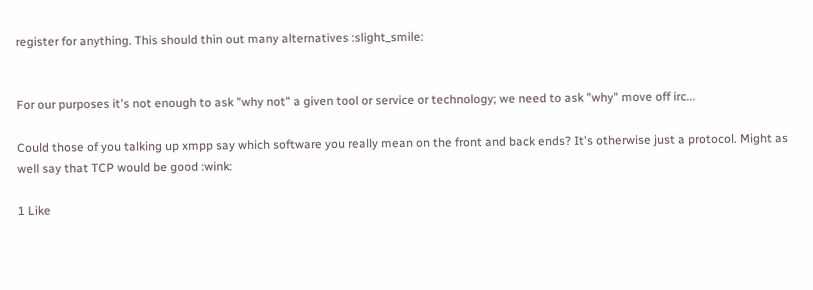register for anything. This should thin out many alternatives :slight_smile:


For our purposes it's not enough to ask "why not" a given tool or service or technology; we need to ask "why" move off irc...

Could those of you talking up xmpp say which software you really mean on the front and back ends? It's otherwise just a protocol. Might as well say that TCP would be good :wink:

1 Like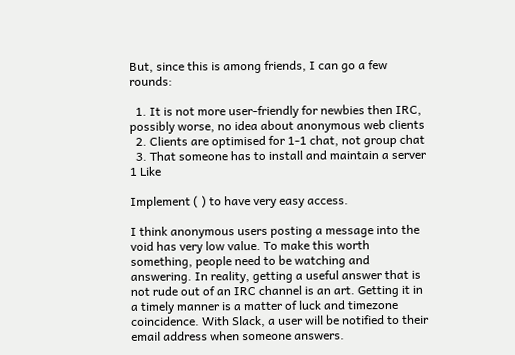But, since this is among friends, I can go a few rounds:

  1. It is not more user-friendly for newbies then IRC, possibly worse, no idea about anonymous web clients
  2. Clients are optimised for 1-1 chat, not group chat
  3. That someone has to install and maintain a server
1 Like

Implement ( ) to have very easy access.

I think anonymous users posting a message into the void has very low value. To make this worth something, people need to be watching and answering. In reality, getting a useful answer that is not rude out of an IRC channel is an art. Getting it in a timely manner is a matter of luck and timezone coincidence. With Slack, a user will be notified to their email address when someone answers.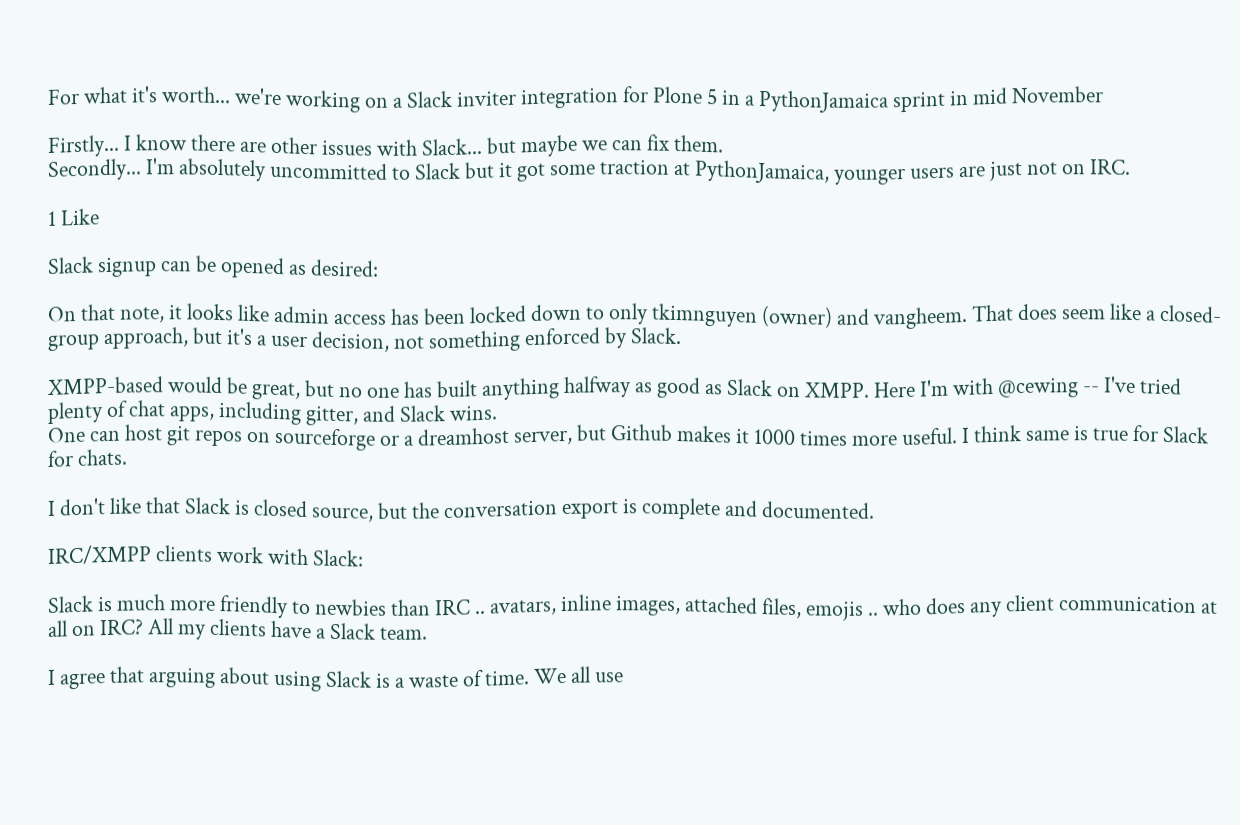For what it's worth... we're working on a Slack inviter integration for Plone 5 in a PythonJamaica sprint in mid November

Firstly... I know there are other issues with Slack... but maybe we can fix them.
Secondly... I'm absolutely uncommitted to Slack but it got some traction at PythonJamaica, younger users are just not on IRC.

1 Like

Slack signup can be opened as desired:

On that note, it looks like admin access has been locked down to only tkimnguyen (owner) and vangheem. That does seem like a closed-group approach, but it's a user decision, not something enforced by Slack.

XMPP-based would be great, but no one has built anything halfway as good as Slack on XMPP. Here I'm with @cewing -- I've tried plenty of chat apps, including gitter, and Slack wins.
One can host git repos on sourceforge or a dreamhost server, but Github makes it 1000 times more useful. I think same is true for Slack for chats.

I don't like that Slack is closed source, but the conversation export is complete and documented.

IRC/XMPP clients work with Slack:

Slack is much more friendly to newbies than IRC .. avatars, inline images, attached files, emojis .. who does any client communication at all on IRC? All my clients have a Slack team.

I agree that arguing about using Slack is a waste of time. We all use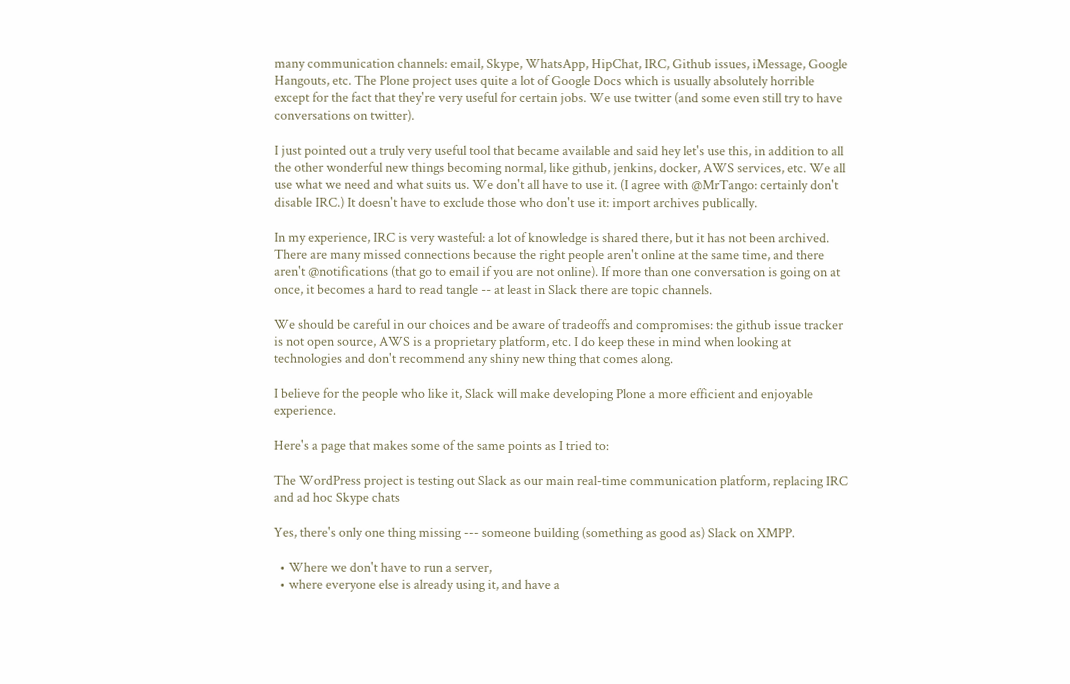many communication channels: email, Skype, WhatsApp, HipChat, IRC, Github issues, iMessage, Google Hangouts, etc. The Plone project uses quite a lot of Google Docs which is usually absolutely horrible except for the fact that they're very useful for certain jobs. We use twitter (and some even still try to have conversations on twitter).

I just pointed out a truly very useful tool that became available and said hey let's use this, in addition to all the other wonderful new things becoming normal, like github, jenkins, docker, AWS services, etc. We all use what we need and what suits us. We don't all have to use it. (I agree with @MrTango: certainly don't disable IRC.) It doesn't have to exclude those who don't use it: import archives publically.

In my experience, IRC is very wasteful: a lot of knowledge is shared there, but it has not been archived. There are many missed connections because the right people aren't online at the same time, and there aren't @notifications (that go to email if you are not online). If more than one conversation is going on at once, it becomes a hard to read tangle -- at least in Slack there are topic channels.

We should be careful in our choices and be aware of tradeoffs and compromises: the github issue tracker is not open source, AWS is a proprietary platform, etc. I do keep these in mind when looking at technologies and don't recommend any shiny new thing that comes along.

I believe for the people who like it, Slack will make developing Plone a more efficient and enjoyable experience.

Here's a page that makes some of the same points as I tried to:

The WordPress project is testing out Slack as our main real-time communication platform, replacing IRC and ad hoc Skype chats

Yes, there's only one thing missing --- someone building (something as good as) Slack on XMPP.

  • Where we don't have to run a server,
  • where everyone else is already using it, and have a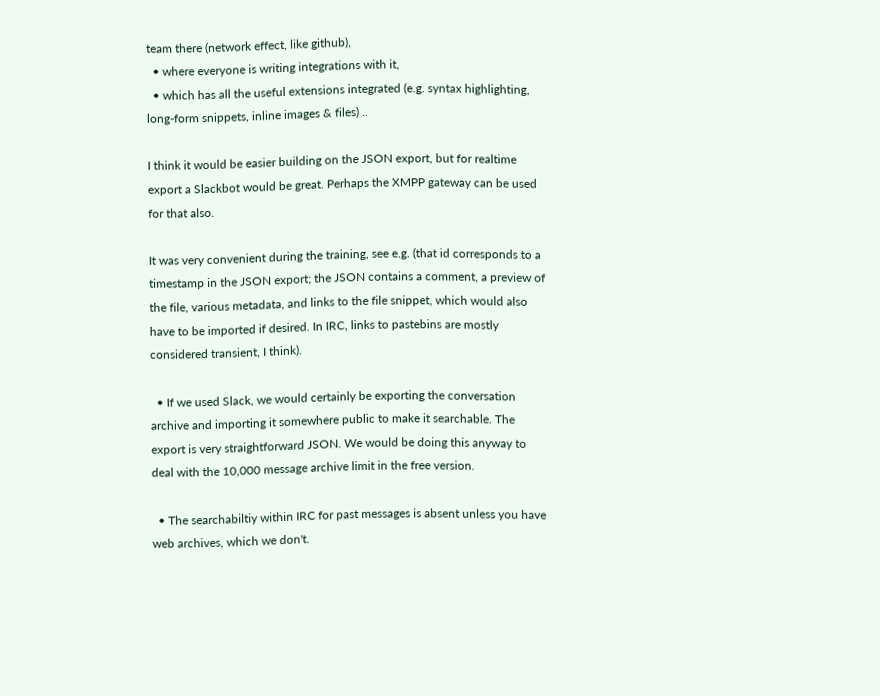team there (network effect, like github),
  • where everyone is writing integrations with it,
  • which has all the useful extensions integrated (e.g. syntax highlighting, long-form snippets, inline images & files) ..

I think it would be easier building on the JSON export, but for realtime export a Slackbot would be great. Perhaps the XMPP gateway can be used for that also.

It was very convenient during the training, see e.g. (that id corresponds to a timestamp in the JSON export; the JSON contains a comment, a preview of the file, various metadata, and links to the file snippet, which would also have to be imported if desired. In IRC, links to pastebins are mostly considered transient, I think).

  • If we used Slack, we would certainly be exporting the conversation archive and importing it somewhere public to make it searchable. The export is very straightforward JSON. We would be doing this anyway to deal with the 10,000 message archive limit in the free version.

  • The searchabiltiy within IRC for past messages is absent unless you have web archives, which we don't.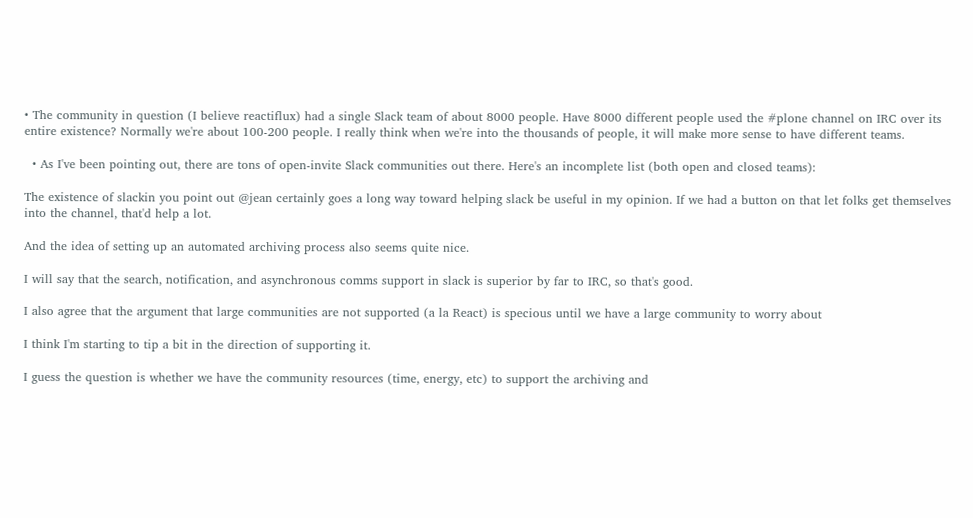• The community in question (I believe reactiflux) had a single Slack team of about 8000 people. Have 8000 different people used the #plone channel on IRC over its entire existence? Normally we're about 100-200 people. I really think when we're into the thousands of people, it will make more sense to have different teams.

  • As I've been pointing out, there are tons of open-invite Slack communities out there. Here's an incomplete list (both open and closed teams):

The existence of slackin you point out @jean certainly goes a long way toward helping slack be useful in my opinion. If we had a button on that let folks get themselves into the channel, that'd help a lot.

And the idea of setting up an automated archiving process also seems quite nice.

I will say that the search, notification, and asynchronous comms support in slack is superior by far to IRC, so that's good.

I also agree that the argument that large communities are not supported (a la React) is specious until we have a large community to worry about

I think I'm starting to tip a bit in the direction of supporting it.

I guess the question is whether we have the community resources (time, energy, etc) to support the archiving and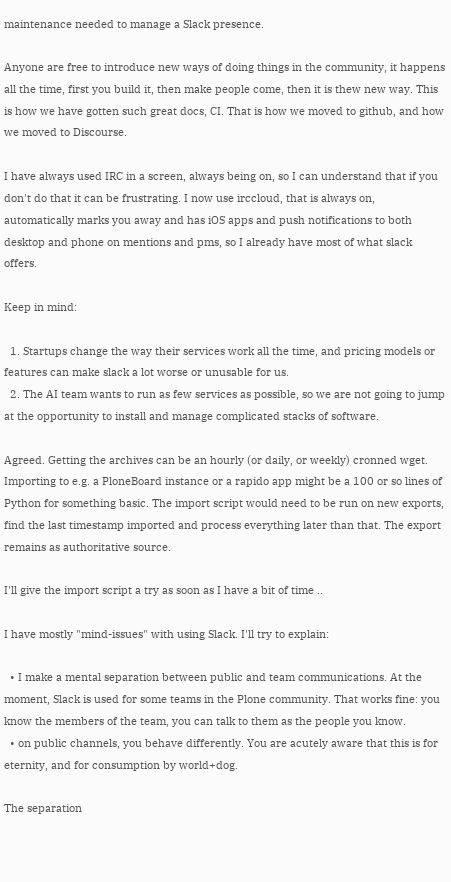maintenance needed to manage a Slack presence.

Anyone are free to introduce new ways of doing things in the community, it happens all the time, first you build it, then make people come, then it is thew new way. This is how we have gotten such great docs, CI. That is how we moved to github, and how we moved to Discourse.

I have always used IRC in a screen, always being on, so I can understand that if you don't do that it can be frustrating. I now use irccloud, that is always on, automatically marks you away and has iOS apps and push notifications to both desktop and phone on mentions and pms, so I already have most of what slack offers.

Keep in mind:

  1. Startups change the way their services work all the time, and pricing models or features can make slack a lot worse or unusable for us.
  2. The AI team wants to run as few services as possible, so we are not going to jump at the opportunity to install and manage complicated stacks of software.

Agreed. Getting the archives can be an hourly (or daily, or weekly) cronned wget. Importing to e.g. a PloneBoard instance or a rapido app might be a 100 or so lines of Python for something basic. The import script would need to be run on new exports, find the last timestamp imported and process everything later than that. The export remains as authoritative source.

I'll give the import script a try as soon as I have a bit of time ..

I have mostly "mind-issues" with using Slack. I'll try to explain:

  • I make a mental separation between public and team communications. At the moment, Slack is used for some teams in the Plone community. That works fine: you know the members of the team, you can talk to them as the people you know.
  • on public channels, you behave differently. You are acutely aware that this is for eternity, and for consumption by world+dog.

The separation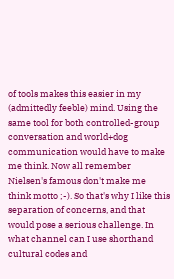of tools makes this easier in my (admittedly feeble) mind. Using the same tool for both controlled-group conversation and world+dog communication would have to make me think. Now all remember Nielsen's famous don't make me think motto ;-). So that's why I like this separation of concerns, and that would pose a serious challenge. In what channel can I use shorthand cultural codes and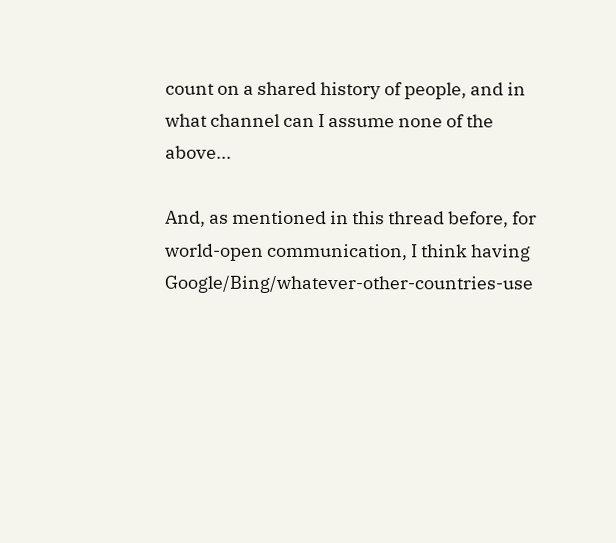count on a shared history of people, and in what channel can I assume none of the above...

And, as mentioned in this thread before, for world-open communication, I think having Google/Bing/whatever-other-countries-use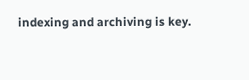indexing and archiving is key.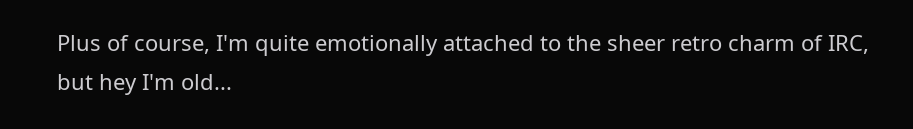Plus of course, I'm quite emotionally attached to the sheer retro charm of IRC, but hey I'm old...